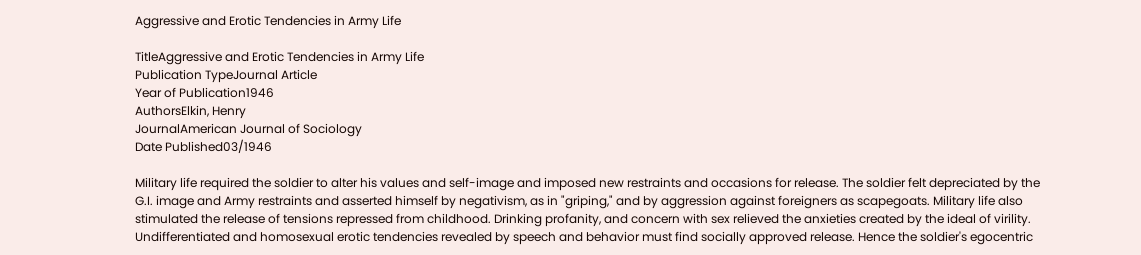Aggressive and Erotic Tendencies in Army Life

TitleAggressive and Erotic Tendencies in Army Life
Publication TypeJournal Article
Year of Publication1946
AuthorsElkin, Henry
JournalAmerican Journal of Sociology
Date Published03/1946

Military life required the soldier to alter his values and self-image and imposed new restraints and occasions for release. The soldier felt depreciated by the G.I. image and Army restraints and asserted himself by negativism, as in "griping," and by aggression against foreigners as scapegoats. Military life also stimulated the release of tensions repressed from childhood. Drinking profanity, and concern with sex relieved the anxieties created by the ideal of virility. Undifferentiated and homosexual erotic tendencies revealed by speech and behavior must find socially approved release. Hence the soldier's egocentric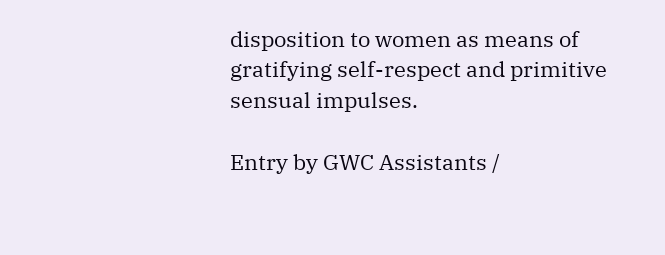disposition to women as means of gratifying self-respect and primitive sensual impulses.

Entry by GWC Assistants /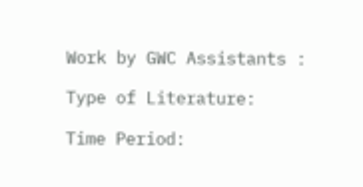Work by GWC Assistants :

Type of Literature:

Time Period: